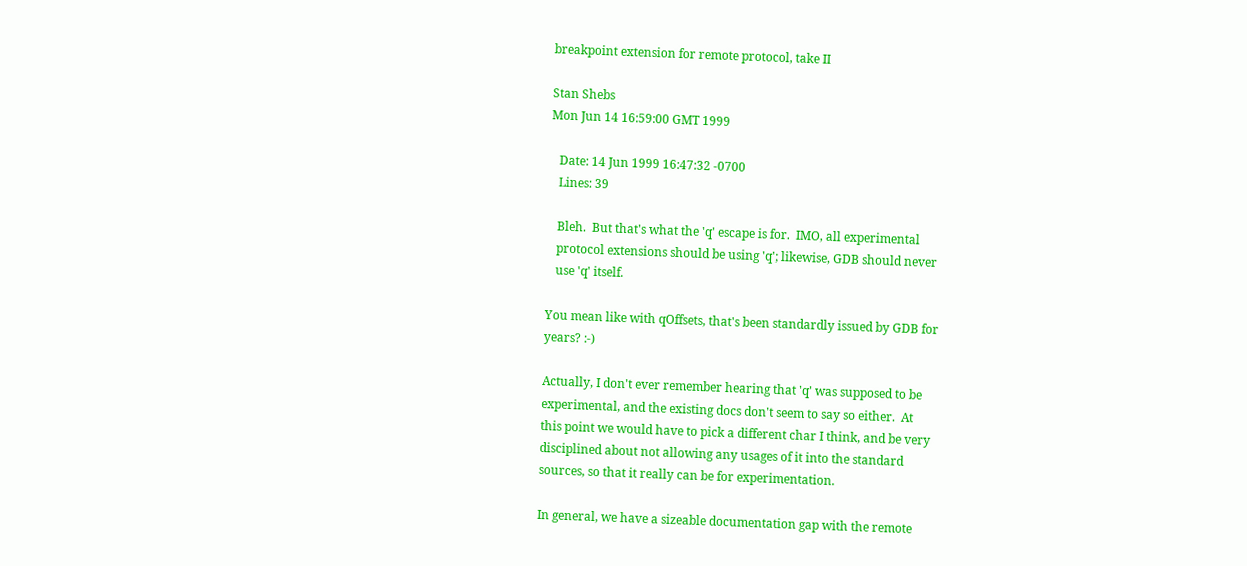breakpoint extension for remote protocol, take II

Stan Shebs
Mon Jun 14 16:59:00 GMT 1999

   Date: 14 Jun 1999 16:47:32 -0700
   Lines: 39

   Bleh.  But that's what the 'q' escape is for.  IMO, all experimental
   protocol extensions should be using 'q'; likewise, GDB should never
   use 'q' itself.

You mean like with qOffsets, that's been standardly issued by GDB for
years? :-)

Actually, I don't ever remember hearing that 'q' was supposed to be
experimental, and the existing docs don't seem to say so either.  At
this point we would have to pick a different char I think, and be very
disciplined about not allowing any usages of it into the standard
sources, so that it really can be for experimentation.

In general, we have a sizeable documentation gap with the remote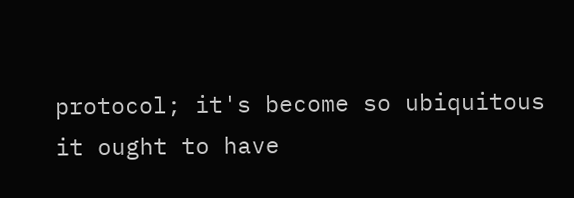protocol; it's become so ubiquitous it ought to have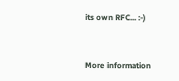its own RFC... :-)


More information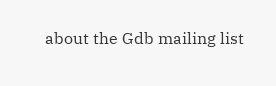about the Gdb mailing list